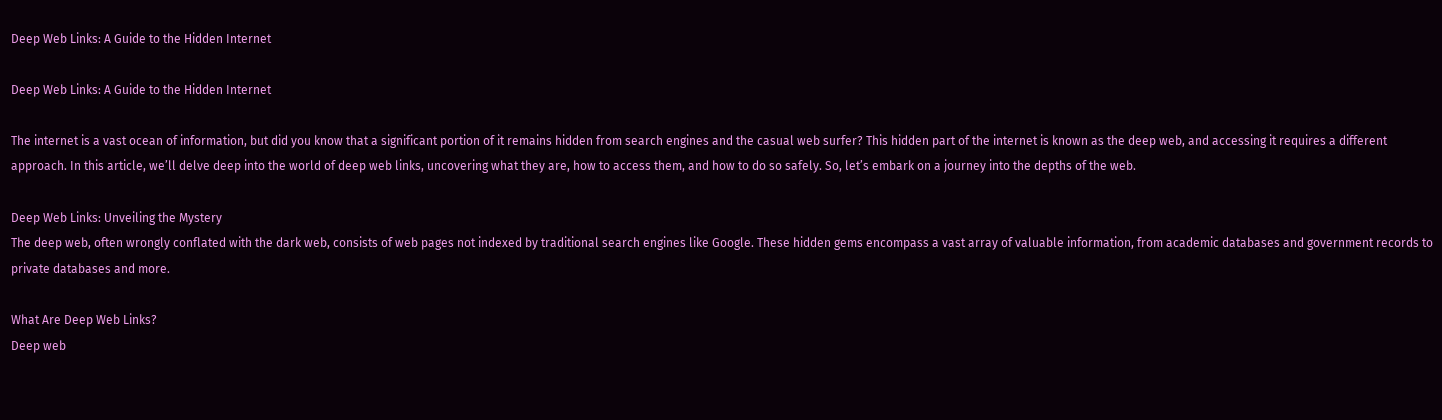Deep Web Links: A Guide to the Hidden Internet

Deep Web Links: A Guide to the Hidden Internet

The internet is a vast ocean of information, but did you know that a significant portion of it remains hidden from search engines and the casual web surfer? This hidden part of the internet is known as the deep web, and accessing it requires a different approach. In this article, we’ll delve deep into the world of deep web links, uncovering what they are, how to access them, and how to do so safely. So, let’s embark on a journey into the depths of the web.

Deep Web Links: Unveiling the Mystery
The deep web, often wrongly conflated with the dark web, consists of web pages not indexed by traditional search engines like Google. These hidden gems encompass a vast array of valuable information, from academic databases and government records to private databases and more.

What Are Deep Web Links?
Deep web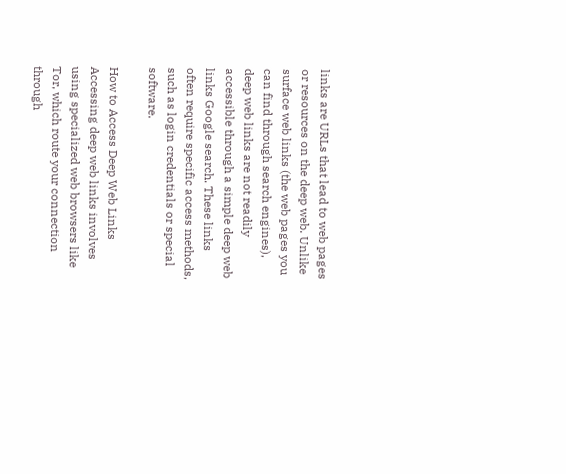links are URLs that lead to web pages or resources on the deep web. Unlike surface web links (the web pages you can find through search engines), deep web links are not readily accessible through a simple deep web links Google search. These links often require specific access methods, such as login credentials or special software.

How to Access Deep Web Links
Accessing deep web links involves using specialized web browsers like Tor, which route your connection through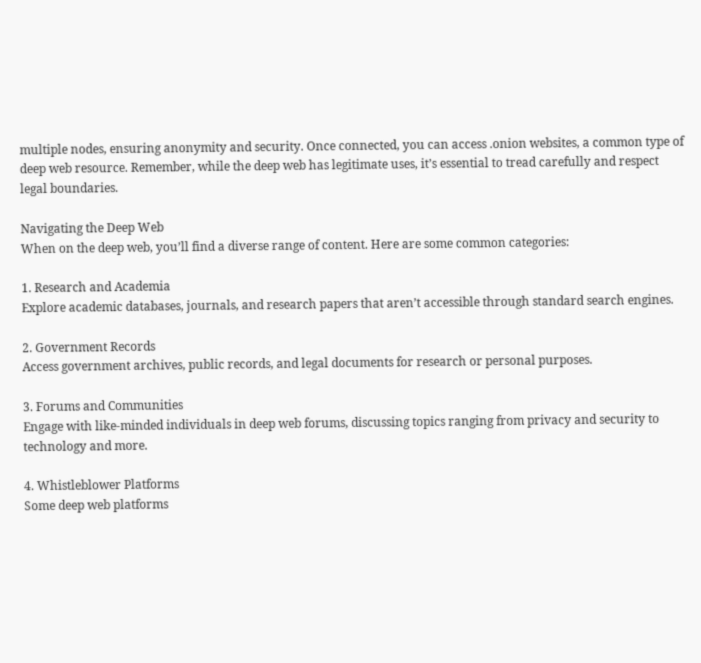multiple nodes, ensuring anonymity and security. Once connected, you can access .onion websites, a common type of deep web resource. Remember, while the deep web has legitimate uses, it’s essential to tread carefully and respect legal boundaries.

Navigating the Deep Web
When on the deep web, you’ll find a diverse range of content. Here are some common categories:

1. Research and Academia
Explore academic databases, journals, and research papers that aren’t accessible through standard search engines.

2. Government Records
Access government archives, public records, and legal documents for research or personal purposes.

3. Forums and Communities
Engage with like-minded individuals in deep web forums, discussing topics ranging from privacy and security to technology and more.

4. Whistleblower Platforms
Some deep web platforms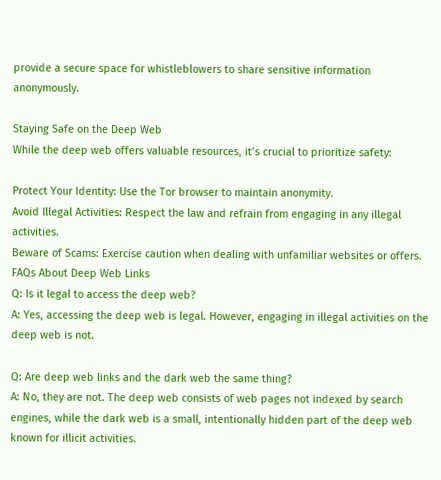provide a secure space for whistleblowers to share sensitive information anonymously.

Staying Safe on the Deep Web
While the deep web offers valuable resources, it’s crucial to prioritize safety:

Protect Your Identity: Use the Tor browser to maintain anonymity.
Avoid Illegal Activities: Respect the law and refrain from engaging in any illegal activities.
Beware of Scams: Exercise caution when dealing with unfamiliar websites or offers.
FAQs About Deep Web Links
Q: Is it legal to access the deep web?
A: Yes, accessing the deep web is legal. However, engaging in illegal activities on the deep web is not.

Q: Are deep web links and the dark web the same thing?
A: No, they are not. The deep web consists of web pages not indexed by search engines, while the dark web is a small, intentionally hidden part of the deep web known for illicit activities.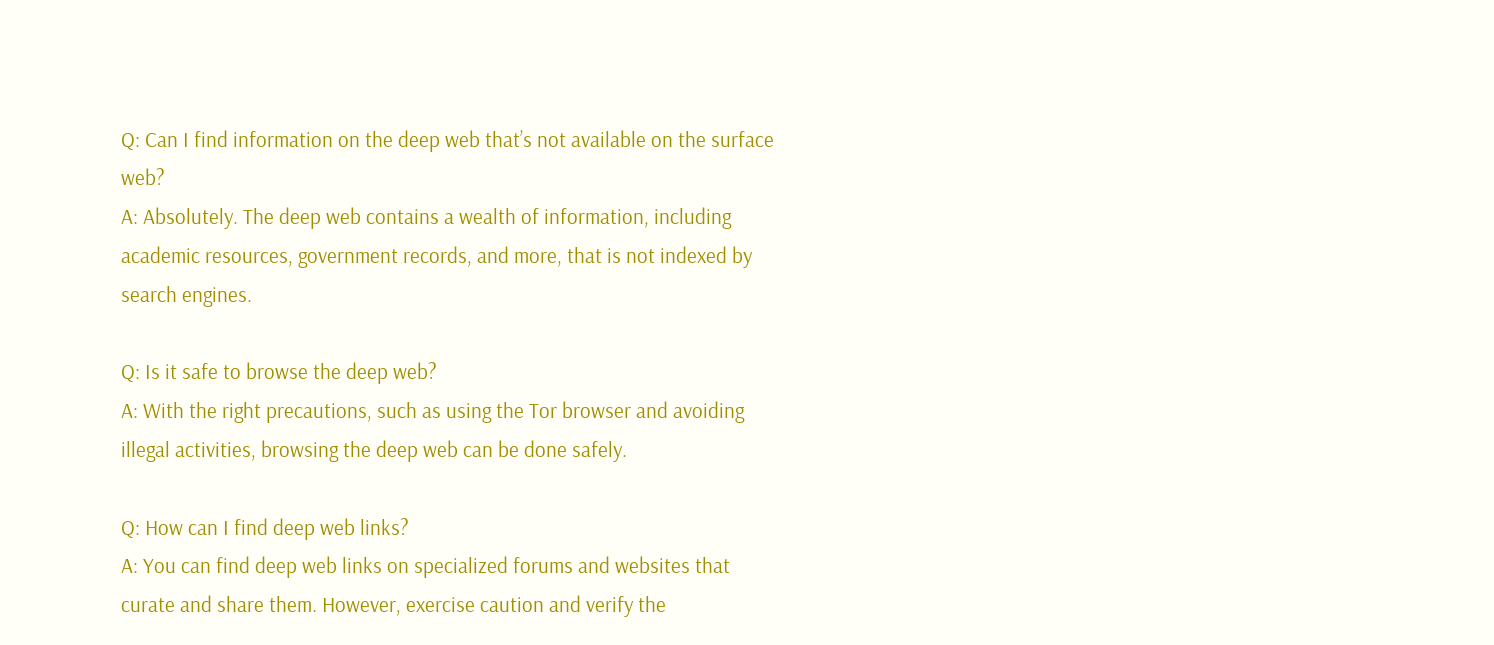Q: Can I find information on the deep web that’s not available on the surface web?
A: Absolutely. The deep web contains a wealth of information, including academic resources, government records, and more, that is not indexed by search engines.

Q: Is it safe to browse the deep web?
A: With the right precautions, such as using the Tor browser and avoiding illegal activities, browsing the deep web can be done safely.

Q: How can I find deep web links?
A: You can find deep web links on specialized forums and websites that curate and share them. However, exercise caution and verify the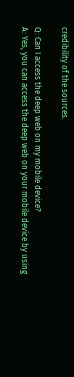credibility of the sources.

Q: Can I access the deep web on my mobile device?
A: Yes, you can access the deep web on your mobile device by using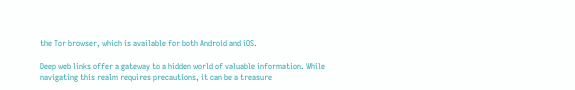the Tor browser, which is available for both Android and iOS.

Deep web links offer a gateway to a hidden world of valuable information. While navigating this realm requires precautions, it can be a treasure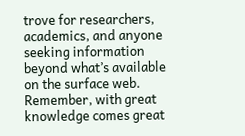trove for researchers, academics, and anyone seeking information beyond what’s available on the surface web. Remember, with great knowledge comes great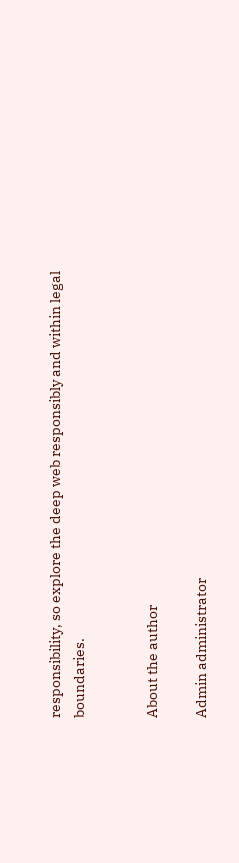responsibility, so explore the deep web responsibly and within legal boundaries.


About the author

Admin administrator